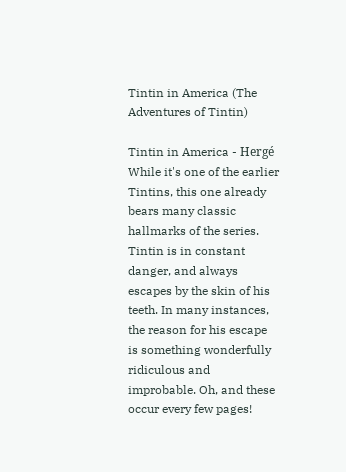Tintin in America (The Adventures of Tintin)

Tintin in America - Hergé While it's one of the earlier Tintins, this one already bears many classic hallmarks of the series. Tintin is in constant danger, and always escapes by the skin of his teeth. In many instances, the reason for his escape is something wonderfully ridiculous and improbable. Oh, and these occur every few pages!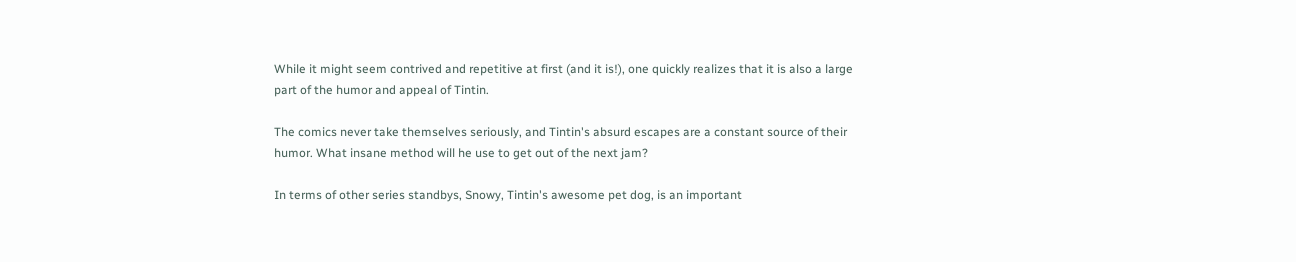While it might seem contrived and repetitive at first (and it is!), one quickly realizes that it is also a large part of the humor and appeal of Tintin.

The comics never take themselves seriously, and Tintin's absurd escapes are a constant source of their humor. What insane method will he use to get out of the next jam?

In terms of other series standbys, Snowy, Tintin's awesome pet dog, is an important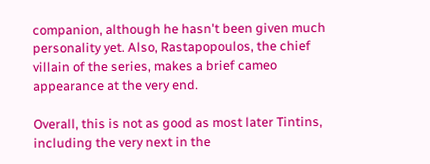companion, although he hasn't been given much personality yet. Also, Rastapopoulos, the chief villain of the series, makes a brief cameo appearance at the very end.

Overall, this is not as good as most later Tintins, including the very next in the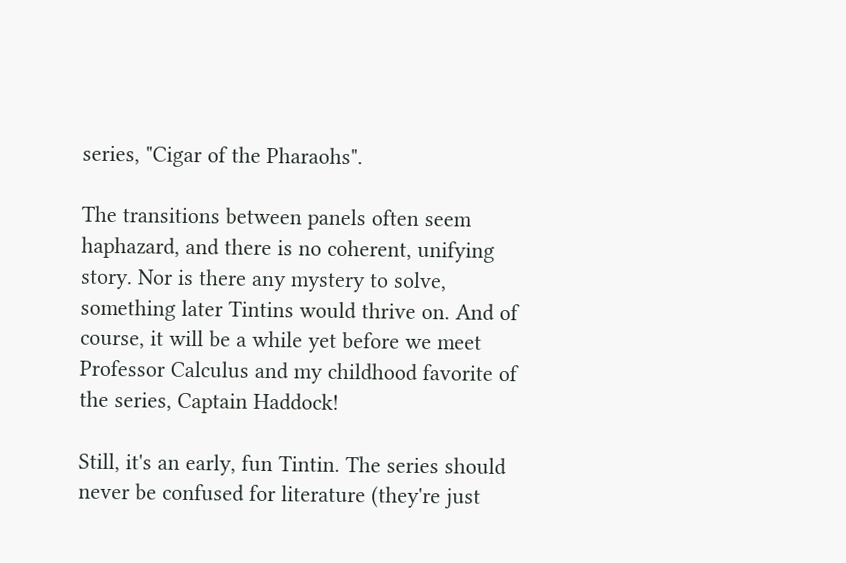series, "Cigar of the Pharaohs".

The transitions between panels often seem haphazard, and there is no coherent, unifying story. Nor is there any mystery to solve, something later Tintins would thrive on. And of course, it will be a while yet before we meet Professor Calculus and my childhood favorite of the series, Captain Haddock!

Still, it's an early, fun Tintin. The series should never be confused for literature (they're just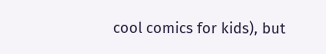cool comics for kids), but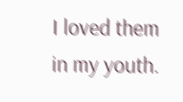I loved them in my youth.